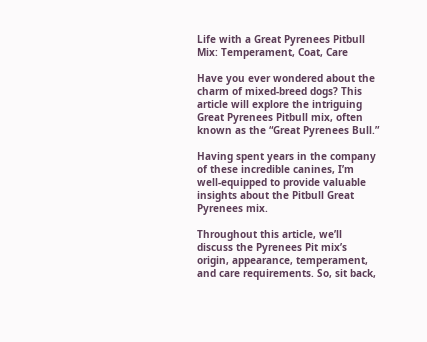Life with a Great Pyrenees Pitbull Mix: Temperament, Coat, Care

Have you ever wondered about the charm of mixed-breed dogs? This article will explore the intriguing Great Pyrenees Pitbull mix, often known as the “Great Pyrenees Bull.”

Having spent years in the company of these incredible canines, I’m well-equipped to provide valuable insights about the Pitbull Great Pyrenees mix.

Throughout this article, we’ll discuss the Pyrenees Pit mix’s origin, appearance, temperament, and care requirements. So, sit back,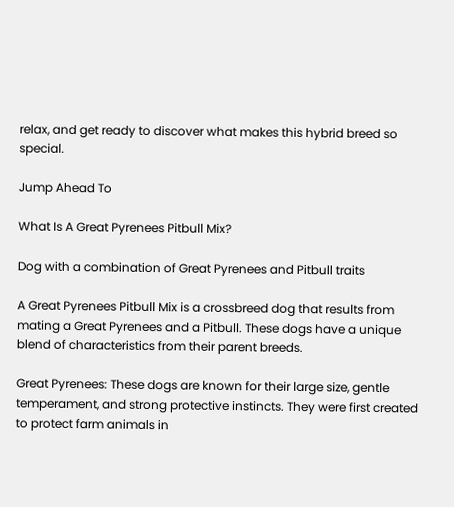relax, and get ready to discover what makes this hybrid breed so special.

Jump Ahead To

What Is A Great Pyrenees Pitbull Mix?

Dog with a combination of Great Pyrenees and Pitbull traits

A Great Pyrenees Pitbull Mix is a crossbreed dog that results from mating a Great Pyrenees and a Pitbull. These dogs have a unique blend of characteristics from their parent breeds.

Great Pyrenees: These dogs are known for their large size, gentle temperament, and strong protective instincts. They were first created to protect farm animals in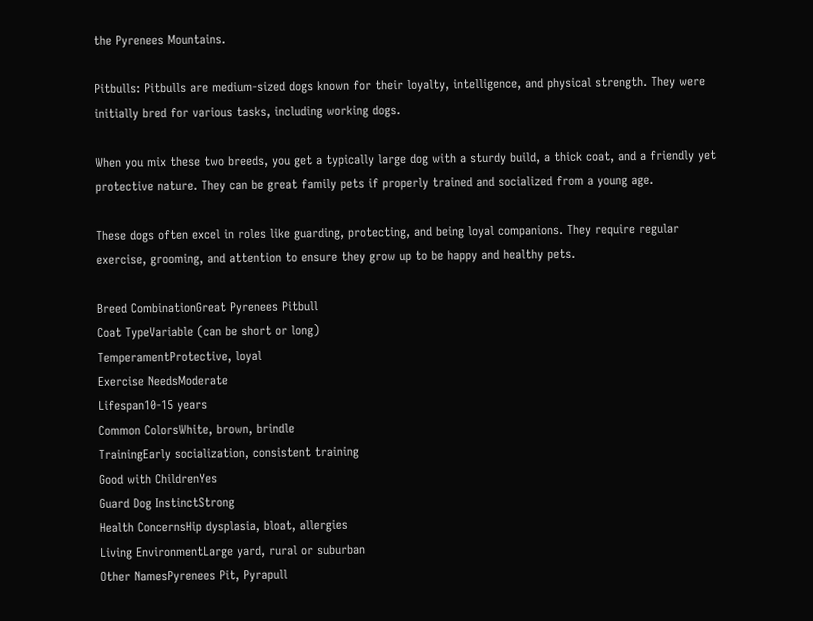the Pyrenees Mountains.

Pitbulls: Pitbulls are medium-sized dogs known for their loyalty, intelligence, and physical strength. They were initially bred for various tasks, including working dogs.

When you mix these two breeds, you get a typically large dog with a sturdy build, a thick coat, and a friendly yet protective nature. They can be great family pets if properly trained and socialized from a young age.

These dogs often excel in roles like guarding, protecting, and being loyal companions. They require regular exercise, grooming, and attention to ensure they grow up to be happy and healthy pets.

Breed CombinationGreat Pyrenees Pitbull
Coat TypeVariable (can be short or long)
TemperamentProtective, loyal
Exercise NeedsModerate
Lifespan10-15 years
Common ColorsWhite, brown, brindle
TrainingEarly socialization, consistent training
Good with ChildrenYes
Guard Dog InstinctStrong
Health ConcernsHip dysplasia, bloat, allergies
Living EnvironmentLarge yard, rural or suburban
Other NamesPyrenees Pit, Pyrapull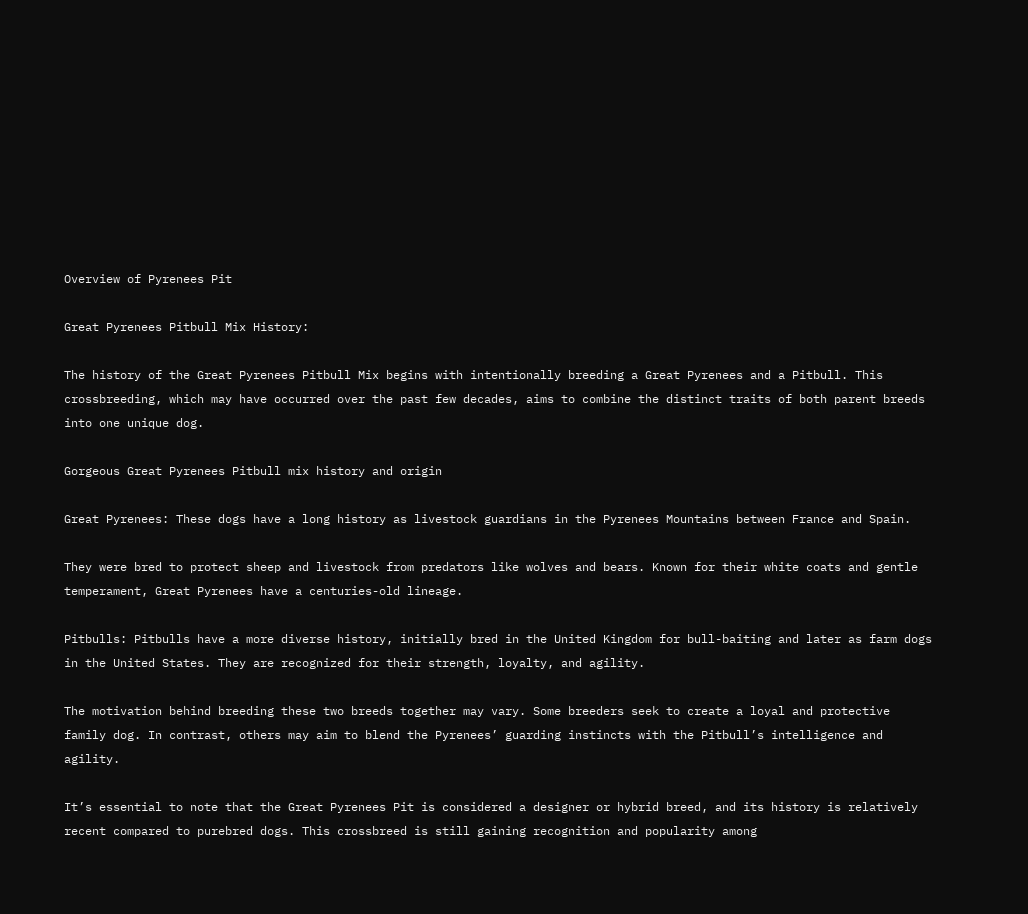Overview of Pyrenees Pit

Great Pyrenees Pitbull Mix History:

The history of the Great Pyrenees Pitbull Mix begins with intentionally breeding a Great Pyrenees and a Pitbull. This crossbreeding, which may have occurred over the past few decades, aims to combine the distinct traits of both parent breeds into one unique dog.

Gorgeous Great Pyrenees Pitbull mix history and origin

Great Pyrenees: These dogs have a long history as livestock guardians in the Pyrenees Mountains between France and Spain.

They were bred to protect sheep and livestock from predators like wolves and bears. Known for their white coats and gentle temperament, Great Pyrenees have a centuries-old lineage.

Pitbulls: Pitbulls have a more diverse history, initially bred in the United Kingdom for bull-baiting and later as farm dogs in the United States. They are recognized for their strength, loyalty, and agility.

The motivation behind breeding these two breeds together may vary. Some breeders seek to create a loyal and protective family dog. In contrast, others may aim to blend the Pyrenees’ guarding instincts with the Pitbull’s intelligence and agility.

It’s essential to note that the Great Pyrenees Pit is considered a designer or hybrid breed, and its history is relatively recent compared to purebred dogs. This crossbreed is still gaining recognition and popularity among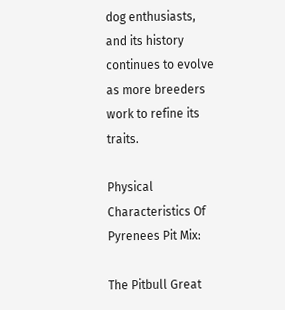dog enthusiasts, and its history continues to evolve as more breeders work to refine its traits.

Physical Characteristics Of Pyrenees Pit Mix:

The Pitbull Great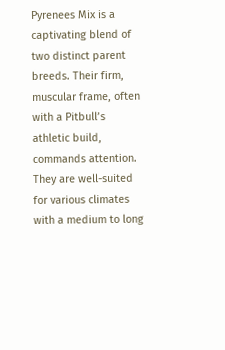Pyrenees Mix is a captivating blend of two distinct parent breeds. Their firm, muscular frame, often with a Pitbull’s athletic build, commands attention. They are well-suited for various climates with a medium to long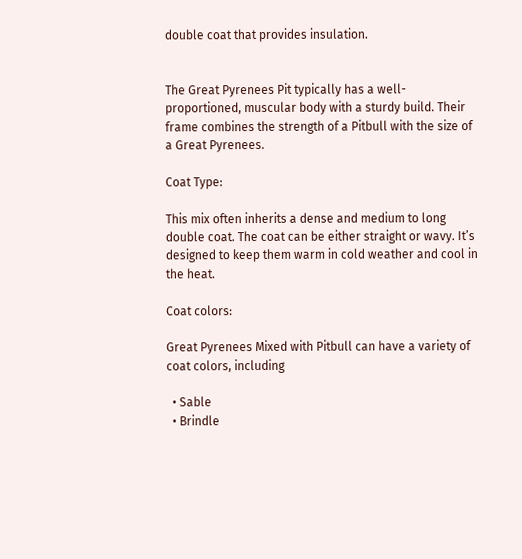double coat that provides insulation.


The Great Pyrenees Pit typically has a well-proportioned, muscular body with a sturdy build. Their frame combines the strength of a Pitbull with the size of a Great Pyrenees.

Coat Type:

This mix often inherits a dense and medium to long double coat. The coat can be either straight or wavy. It’s designed to keep them warm in cold weather and cool in the heat.

Coat colors:

Great Pyrenees Mixed with Pitbull can have a variety of coat colors, including

  • Sable
  • Brindle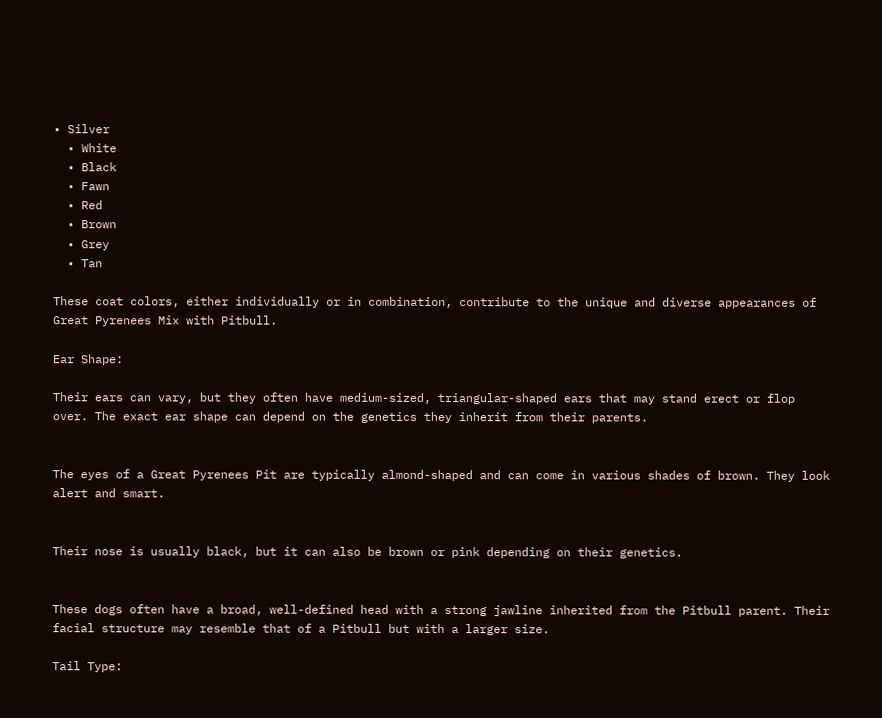• Silver
  • White
  • Black
  • Fawn
  • Red
  • Brown
  • Grey
  • Tan

These coat colors, either individually or in combination, contribute to the unique and diverse appearances of Great Pyrenees Mix with Pitbull.

Ear Shape:

Their ears can vary, but they often have medium-sized, triangular-shaped ears that may stand erect or flop over. The exact ear shape can depend on the genetics they inherit from their parents.


The eyes of a Great Pyrenees Pit are typically almond-shaped and can come in various shades of brown. They look alert and smart.


Their nose is usually black, but it can also be brown or pink depending on their genetics.


These dogs often have a broad, well-defined head with a strong jawline inherited from the Pitbull parent. Their facial structure may resemble that of a Pitbull but with a larger size.

Tail Type: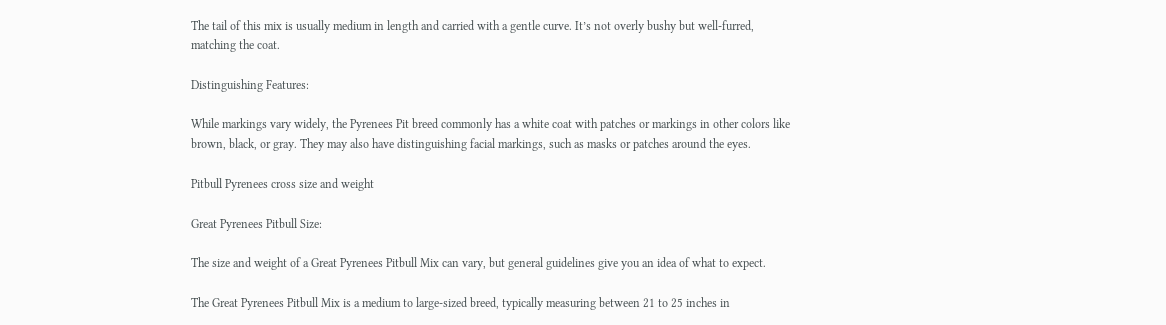The tail of this mix is usually medium in length and carried with a gentle curve. It’s not overly bushy but well-furred, matching the coat.

Distinguishing Features:

While markings vary widely, the Pyrenees Pit breed commonly has a white coat with patches or markings in other colors like brown, black, or gray. They may also have distinguishing facial markings, such as masks or patches around the eyes.

Pitbull Pyrenees cross size and weight

Great Pyrenees Pitbull Size:

The size and weight of a Great Pyrenees Pitbull Mix can vary, but general guidelines give you an idea of what to expect.

The Great Pyrenees Pitbull Mix is a medium to large-sized breed, typically measuring between 21 to 25 inches in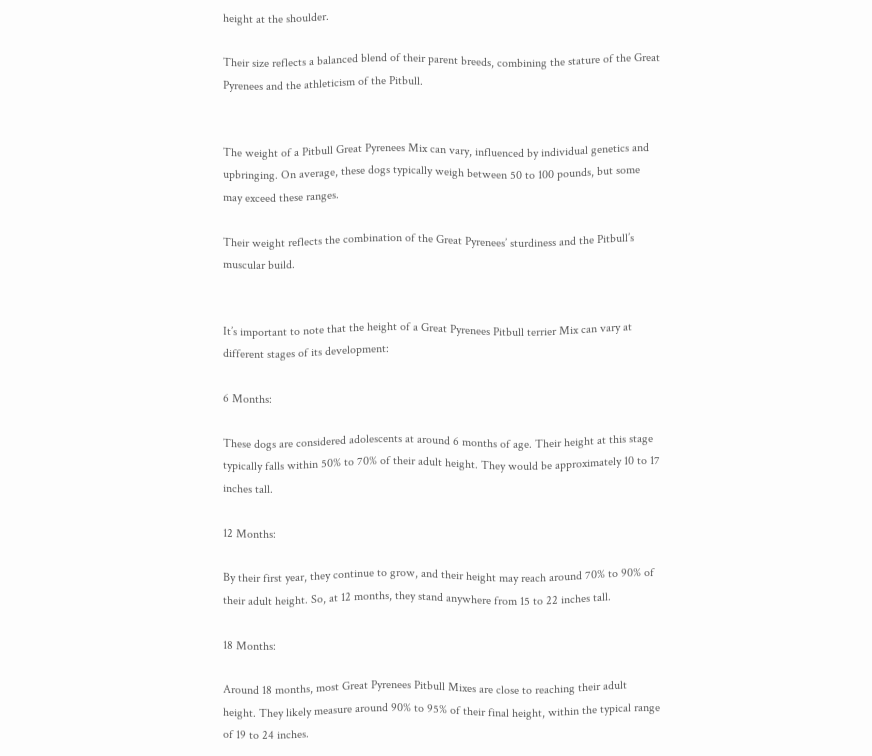height at the shoulder.

Their size reflects a balanced blend of their parent breeds, combining the stature of the Great Pyrenees and the athleticism of the Pitbull.


The weight of a Pitbull Great Pyrenees Mix can vary, influenced by individual genetics and upbringing. On average, these dogs typically weigh between 50 to 100 pounds, but some may exceed these ranges.

Their weight reflects the combination of the Great Pyrenees’ sturdiness and the Pitbull’s muscular build.


It’s important to note that the height of a Great Pyrenees Pitbull terrier Mix can vary at different stages of its development:

6 Months:

These dogs are considered adolescents at around 6 months of age. Their height at this stage typically falls within 50% to 70% of their adult height. They would be approximately 10 to 17 inches tall.

12 Months:

By their first year, they continue to grow, and their height may reach around 70% to 90% of their adult height. So, at 12 months, they stand anywhere from 15 to 22 inches tall.

18 Months:

Around 18 months, most Great Pyrenees Pitbull Mixes are close to reaching their adult height. They likely measure around 90% to 95% of their final height, within the typical range of 19 to 24 inches.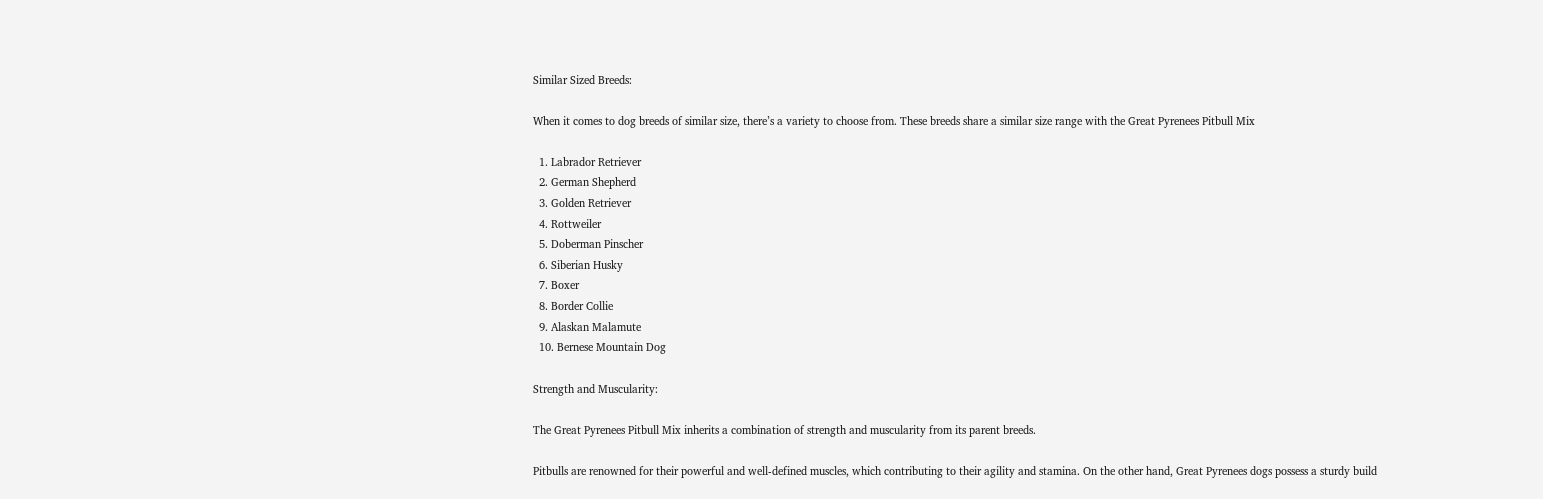Similar Sized Breeds:

When it comes to dog breeds of similar size, there’s a variety to choose from. These breeds share a similar size range with the Great Pyrenees Pitbull Mix

  1. Labrador Retriever
  2. German Shepherd
  3. Golden Retriever
  4. Rottweiler
  5. Doberman Pinscher
  6. Siberian Husky
  7. Boxer
  8. Border Collie
  9. Alaskan Malamute
  10. Bernese Mountain Dog

Strength and Muscularity:

The Great Pyrenees Pitbull Mix inherits a combination of strength and muscularity from its parent breeds.

Pitbulls are renowned for their powerful and well-defined muscles, which contributing to their agility and stamina. On the other hand, Great Pyrenees dogs possess a sturdy build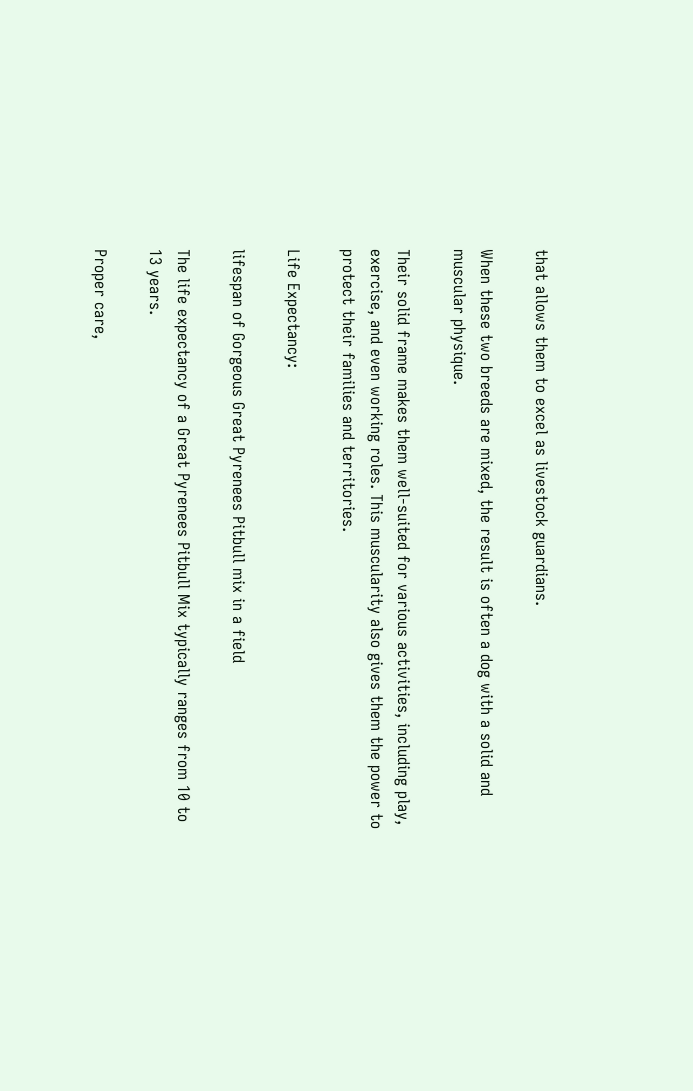that allows them to excel as livestock guardians.

When these two breeds are mixed, the result is often a dog with a solid and muscular physique.

Their solid frame makes them well-suited for various activities, including play, exercise, and even working roles. This muscularity also gives them the power to protect their families and territories.

Life Expectancy:

lifespan of Gorgeous Great Pyrenees Pitbull mix in a field

The life expectancy of a Great Pyrenees Pitbull Mix typically ranges from 10 to 13 years.

Proper care,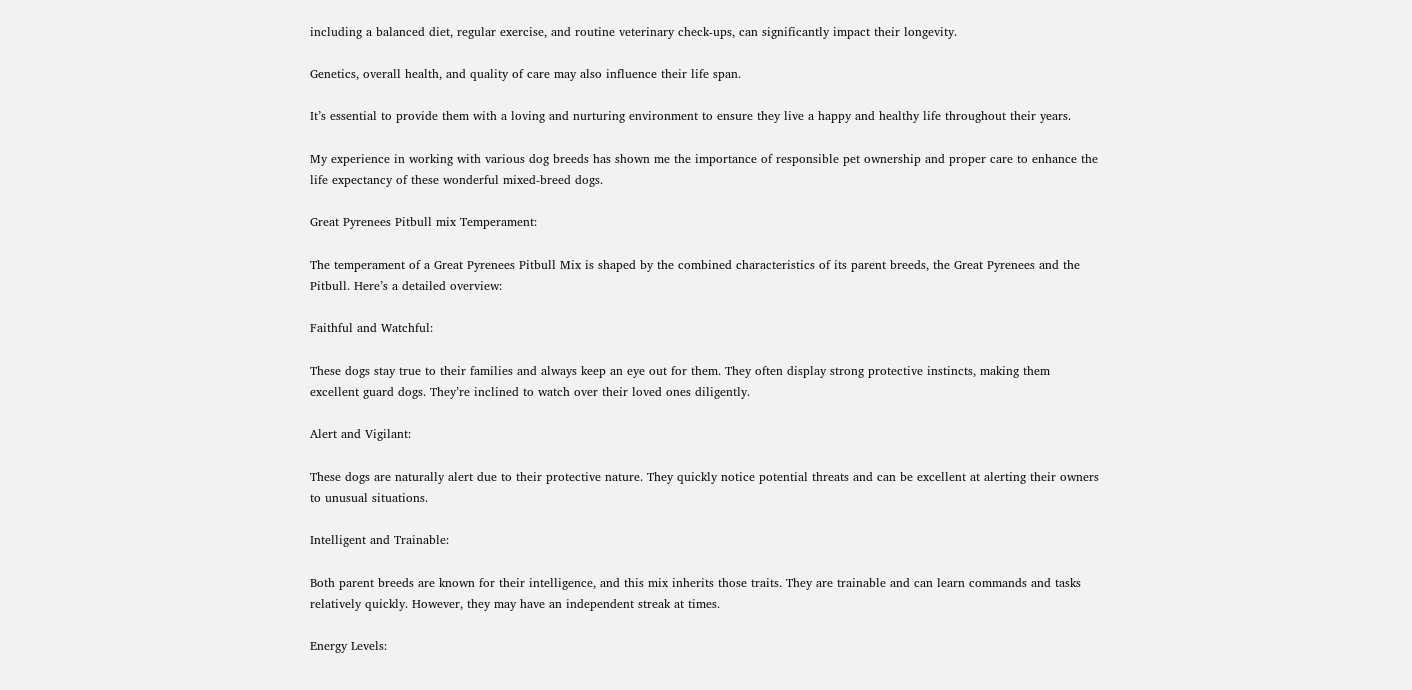including a balanced diet, regular exercise, and routine veterinary check-ups, can significantly impact their longevity.

Genetics, overall health, and quality of care may also influence their life span.

It’s essential to provide them with a loving and nurturing environment to ensure they live a happy and healthy life throughout their years.

My experience in working with various dog breeds has shown me the importance of responsible pet ownership and proper care to enhance the life expectancy of these wonderful mixed-breed dogs.

Great Pyrenees Pitbull mix Temperament:

The temperament of a Great Pyrenees Pitbull Mix is shaped by the combined characteristics of its parent breeds, the Great Pyrenees and the Pitbull. Here’s a detailed overview:

Faithful and Watchful:

These dogs stay true to their families and always keep an eye out for them. They often display strong protective instincts, making them excellent guard dogs. They’re inclined to watch over their loved ones diligently.

Alert and Vigilant:

These dogs are naturally alert due to their protective nature. They quickly notice potential threats and can be excellent at alerting their owners to unusual situations.

Intelligent and Trainable:

Both parent breeds are known for their intelligence, and this mix inherits those traits. They are trainable and can learn commands and tasks relatively quickly. However, they may have an independent streak at times.

Energy Levels: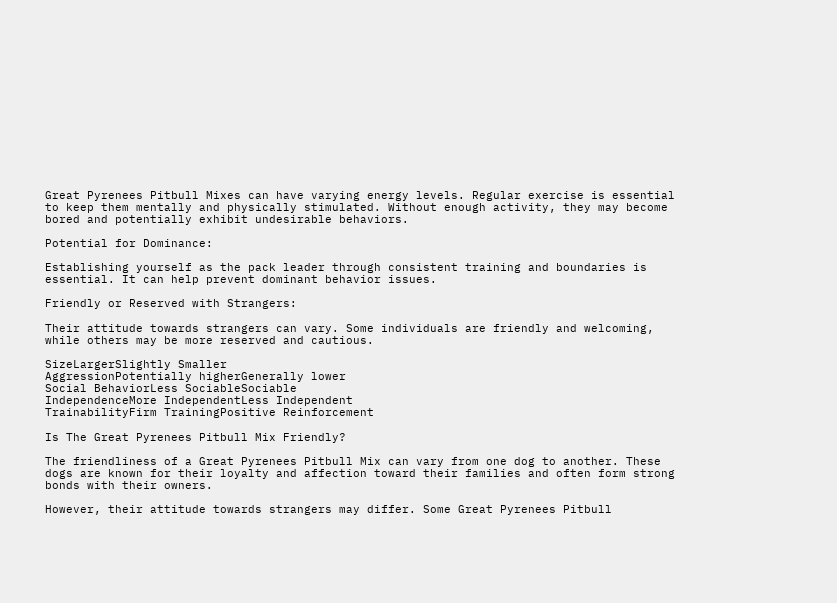Great Pyrenees Pitbull Mixes can have varying energy levels. Regular exercise is essential to keep them mentally and physically stimulated. Without enough activity, they may become bored and potentially exhibit undesirable behaviors.

Potential for Dominance:

Establishing yourself as the pack leader through consistent training and boundaries is essential. It can help prevent dominant behavior issues.

Friendly or Reserved with Strangers:

Their attitude towards strangers can vary. Some individuals are friendly and welcoming, while others may be more reserved and cautious.

SizeLargerSlightly Smaller
AggressionPotentially higherGenerally lower
Social BehaviorLess SociableSociable
IndependenceMore IndependentLess Independent
TrainabilityFirm TrainingPositive Reinforcement

Is The Great Pyrenees Pitbull Mix Friendly?

The friendliness of a Great Pyrenees Pitbull Mix can vary from one dog to another. These dogs are known for their loyalty and affection toward their families and often form strong bonds with their owners.

However, their attitude towards strangers may differ. Some Great Pyrenees Pitbull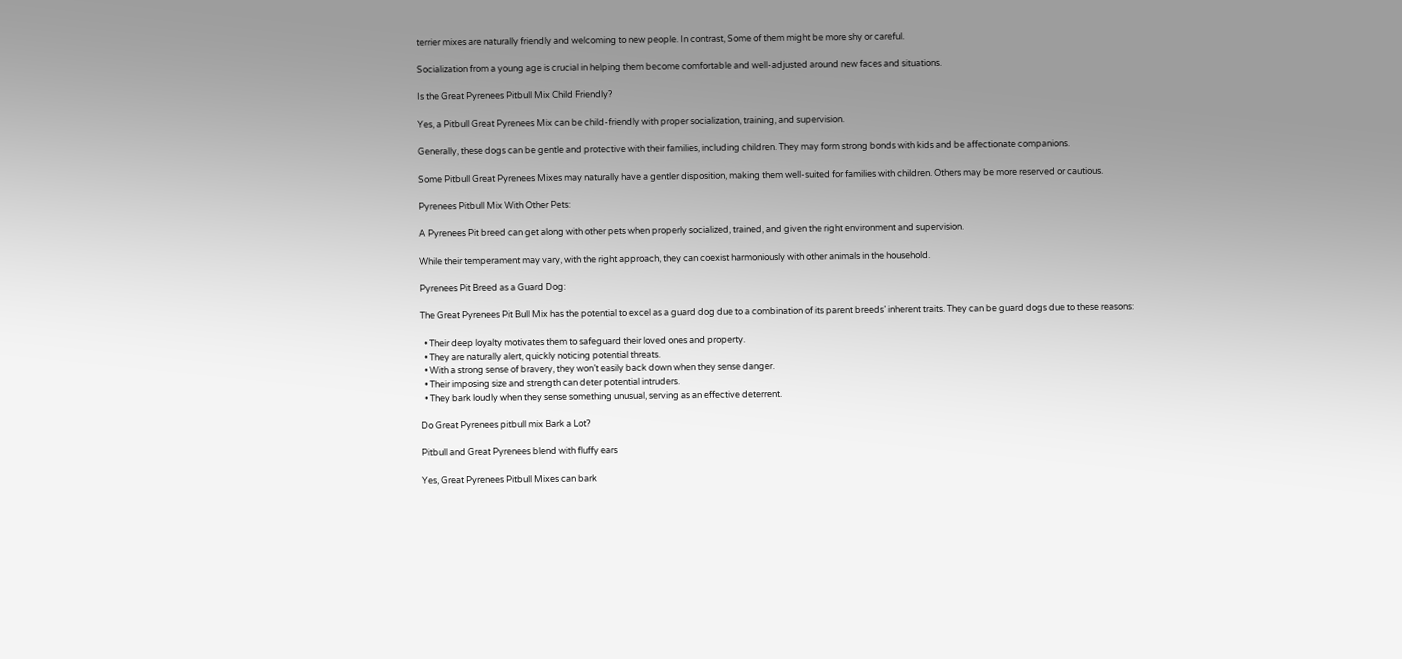terrier mixes are naturally friendly and welcoming to new people. In contrast, Some of them might be more shy or careful.

Socialization from a young age is crucial in helping them become comfortable and well-adjusted around new faces and situations.

Is the Great Pyrenees Pitbull Mix Child Friendly?

Yes, a Pitbull Great Pyrenees Mix can be child-friendly with proper socialization, training, and supervision.

Generally, these dogs can be gentle and protective with their families, including children. They may form strong bonds with kids and be affectionate companions.

Some Pitbull Great Pyrenees Mixes may naturally have a gentler disposition, making them well-suited for families with children. Others may be more reserved or cautious.

Pyrenees Pitbull Mix With Other Pets:

A Pyrenees Pit breed can get along with other pets when properly socialized, trained, and given the right environment and supervision.

While their temperament may vary, with the right approach, they can coexist harmoniously with other animals in the household.

Pyrenees Pit Breed as a Guard Dog:

The Great Pyrenees Pit Bull Mix has the potential to excel as a guard dog due to a combination of its parent breeds’ inherent traits. They can be guard dogs due to these reasons:

  • Their deep loyalty motivates them to safeguard their loved ones and property.
  • They are naturally alert, quickly noticing potential threats.
  • With a strong sense of bravery, they won’t easily back down when they sense danger.
  • Their imposing size and strength can deter potential intruders.
  • They bark loudly when they sense something unusual, serving as an effective deterrent.

Do Great Pyrenees pitbull mix Bark a Lot?

Pitbull and Great Pyrenees blend with fluffy ears

Yes, Great Pyrenees Pitbull Mixes can bark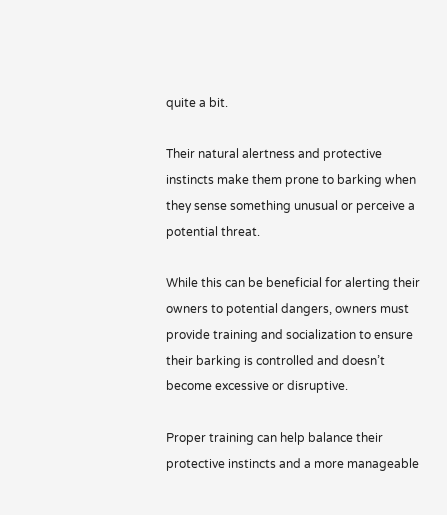quite a bit.

Their natural alertness and protective instincts make them prone to barking when they sense something unusual or perceive a potential threat.

While this can be beneficial for alerting their owners to potential dangers, owners must provide training and socialization to ensure their barking is controlled and doesn’t become excessive or disruptive.

Proper training can help balance their protective instincts and a more manageable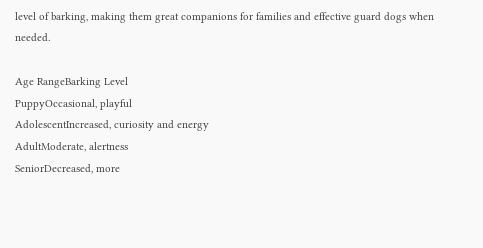level of barking, making them great companions for families and effective guard dogs when needed.

Age RangeBarking Level
PuppyOccasional, playful
AdolescentIncreased, curiosity and energy
AdultModerate, alertness
SeniorDecreased, more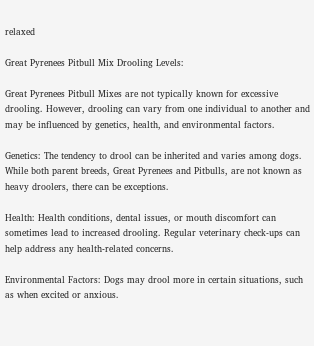relaxed

Great Pyrenees Pitbull Mix Drooling Levels:

Great Pyrenees Pitbull Mixes are not typically known for excessive drooling. However, drooling can vary from one individual to another and may be influenced by genetics, health, and environmental factors.

Genetics: The tendency to drool can be inherited and varies among dogs. While both parent breeds, Great Pyrenees and Pitbulls, are not known as heavy droolers, there can be exceptions.

Health: Health conditions, dental issues, or mouth discomfort can sometimes lead to increased drooling. Regular veterinary check-ups can help address any health-related concerns.

Environmental Factors: Dogs may drool more in certain situations, such as when excited or anxious.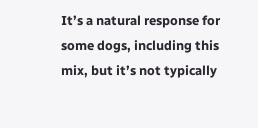It’s a natural response for some dogs, including this mix, but it’s not typically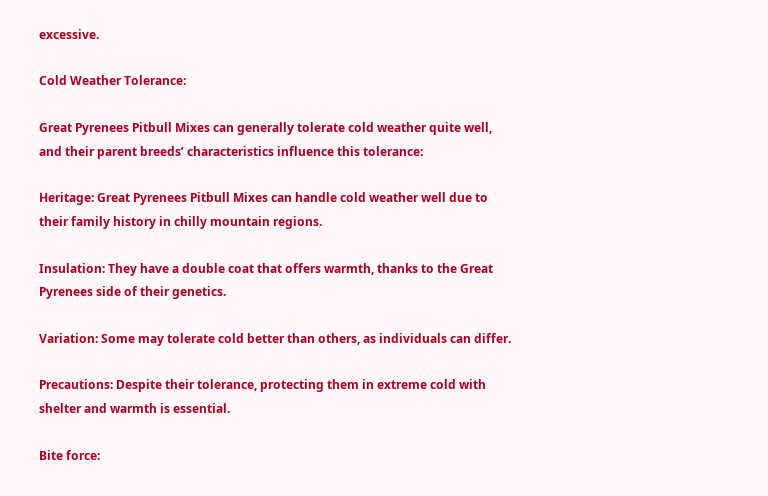excessive.

Cold Weather Tolerance:

Great Pyrenees Pitbull Mixes can generally tolerate cold weather quite well, and their parent breeds’ characteristics influence this tolerance:

Heritage: Great Pyrenees Pitbull Mixes can handle cold weather well due to their family history in chilly mountain regions.

Insulation: They have a double coat that offers warmth, thanks to the Great Pyrenees side of their genetics.

Variation: Some may tolerate cold better than others, as individuals can differ.

Precautions: Despite their tolerance, protecting them in extreme cold with shelter and warmth is essential.

Bite force: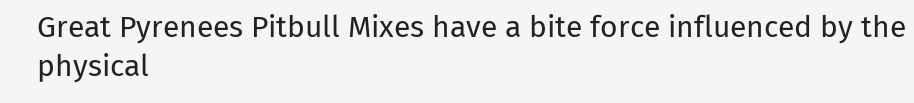Great Pyrenees Pitbull Mixes have a bite force influenced by the physical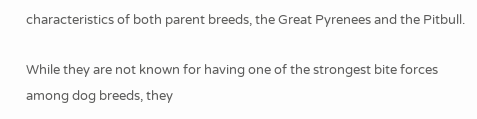characteristics of both parent breeds, the Great Pyrenees and the Pitbull.

While they are not known for having one of the strongest bite forces among dog breeds, they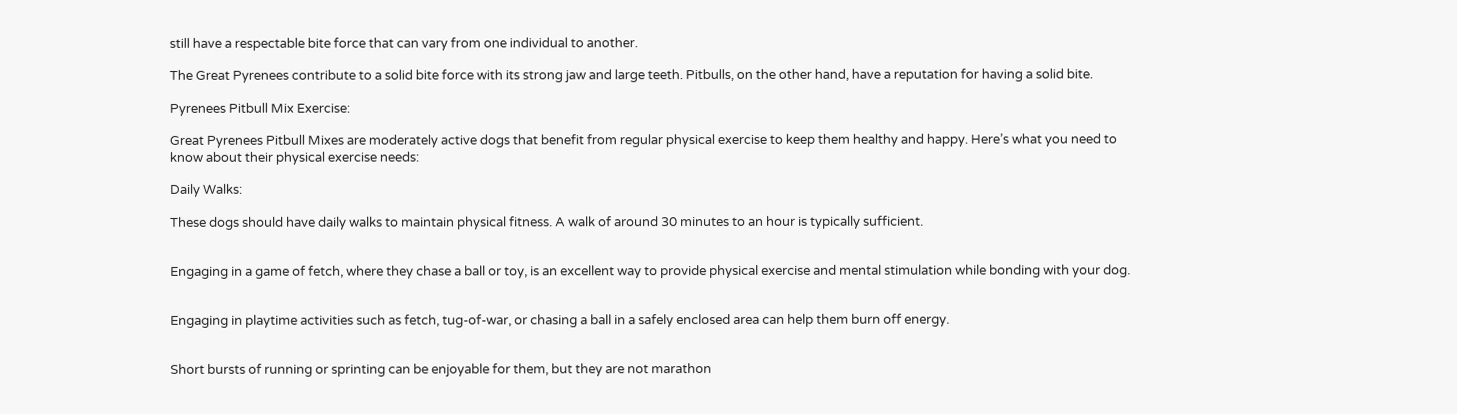still have a respectable bite force that can vary from one individual to another.

The Great Pyrenees contribute to a solid bite force with its strong jaw and large teeth. Pitbulls, on the other hand, have a reputation for having a solid bite.

Pyrenees Pitbull Mix Exercise:

Great Pyrenees Pitbull Mixes are moderately active dogs that benefit from regular physical exercise to keep them healthy and happy. Here’s what you need to know about their physical exercise needs:

Daily Walks:

These dogs should have daily walks to maintain physical fitness. A walk of around 30 minutes to an hour is typically sufficient.


Engaging in a game of fetch, where they chase a ball or toy, is an excellent way to provide physical exercise and mental stimulation while bonding with your dog.


Engaging in playtime activities such as fetch, tug-of-war, or chasing a ball in a safely enclosed area can help them burn off energy.


Short bursts of running or sprinting can be enjoyable for them, but they are not marathon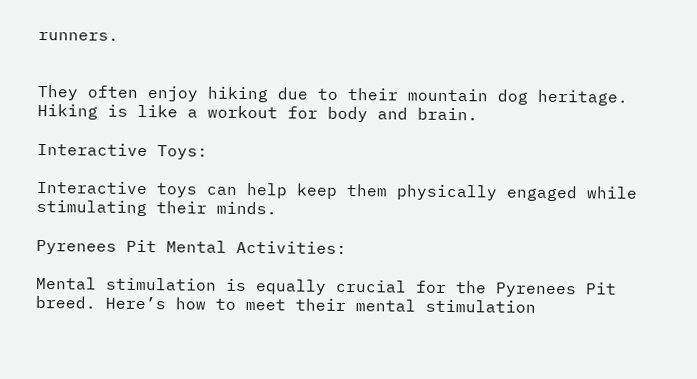runners.


They often enjoy hiking due to their mountain dog heritage. Hiking is like a workout for body and brain.

Interactive Toys:

Interactive toys can help keep them physically engaged while stimulating their minds.

Pyrenees Pit Mental Activities:

Mental stimulation is equally crucial for the Pyrenees Pit breed. Here’s how to meet their mental stimulation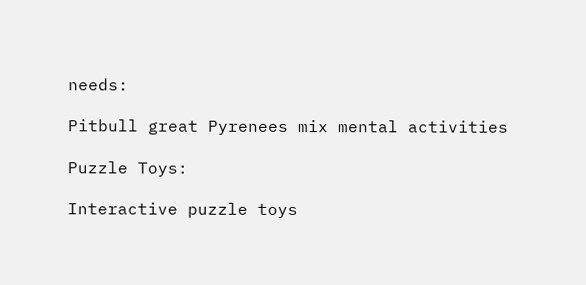needs:

Pitbull great Pyrenees mix mental activities

Puzzle Toys:

Interactive puzzle toys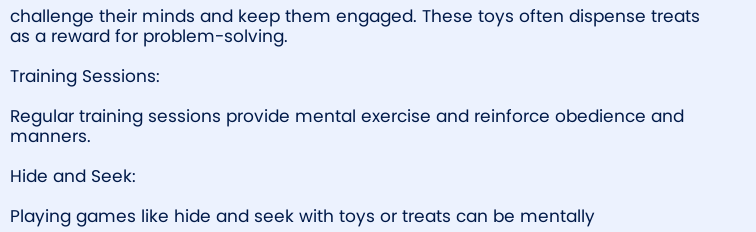challenge their minds and keep them engaged. These toys often dispense treats as a reward for problem-solving.

Training Sessions:

Regular training sessions provide mental exercise and reinforce obedience and manners.

Hide and Seek:

Playing games like hide and seek with toys or treats can be mentally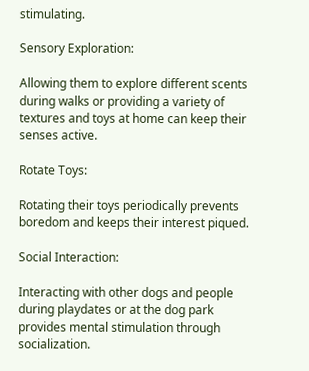stimulating.

Sensory Exploration:

Allowing them to explore different scents during walks or providing a variety of textures and toys at home can keep their senses active.

Rotate Toys:

Rotating their toys periodically prevents boredom and keeps their interest piqued.

Social Interaction:

Interacting with other dogs and people during playdates or at the dog park provides mental stimulation through socialization.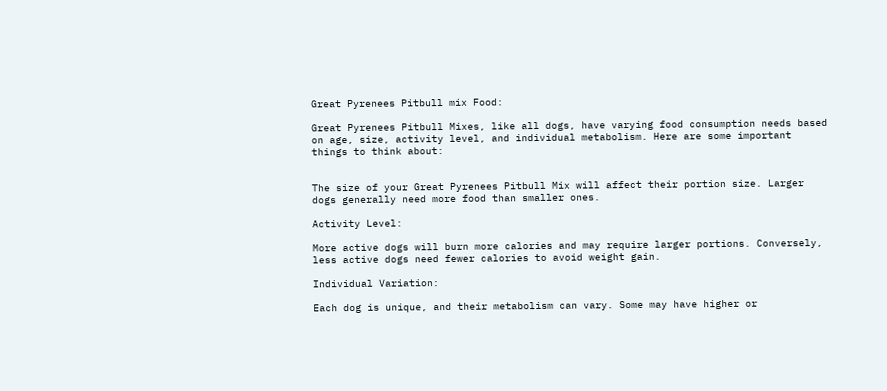Great Pyrenees Pitbull mix Food:

Great Pyrenees Pitbull Mixes, like all dogs, have varying food consumption needs based on age, size, activity level, and individual metabolism. Here are some important things to think about:


The size of your Great Pyrenees Pitbull Mix will affect their portion size. Larger dogs generally need more food than smaller ones.

Activity Level:

More active dogs will burn more calories and may require larger portions. Conversely, less active dogs need fewer calories to avoid weight gain.

Individual Variation:

Each dog is unique, and their metabolism can vary. Some may have higher or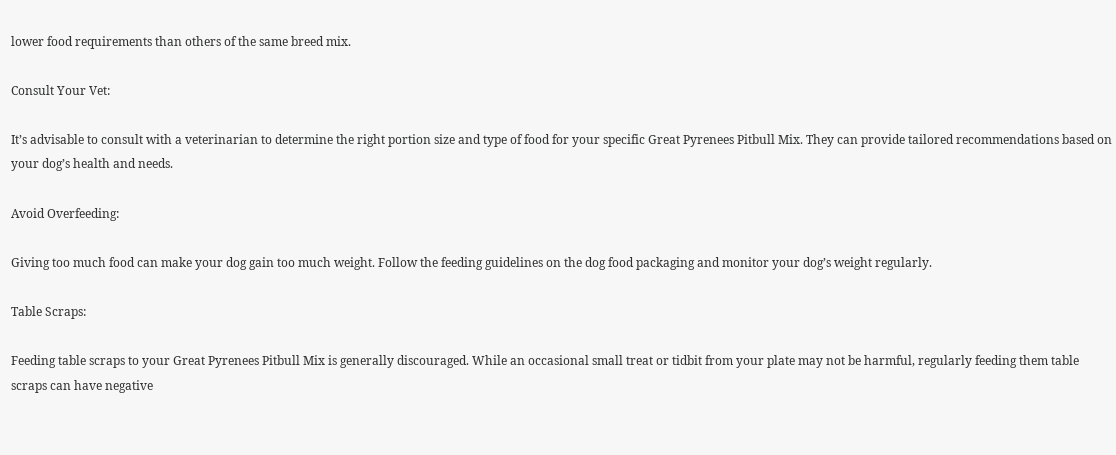lower food requirements than others of the same breed mix.

Consult Your Vet:

It’s advisable to consult with a veterinarian to determine the right portion size and type of food for your specific Great Pyrenees Pitbull Mix. They can provide tailored recommendations based on your dog’s health and needs.

Avoid Overfeeding:

Giving too much food can make your dog gain too much weight. Follow the feeding guidelines on the dog food packaging and monitor your dog’s weight regularly.

Table Scraps:

Feeding table scraps to your Great Pyrenees Pitbull Mix is generally discouraged. While an occasional small treat or tidbit from your plate may not be harmful, regularly feeding them table scraps can have negative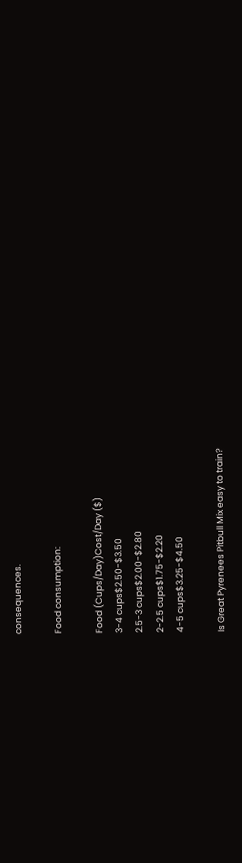consequences.

Food consumption:

Food (Cups/Day)Cost/Day ($)
3-4 cups$2.50-$3.50
2.5-3 cups$2.00-$2.80
2-2.5 cups$1.75-$2.20
4-5 cups$3.25-$4.50

Is Great Pyrenees Pitbull Mix easy to train?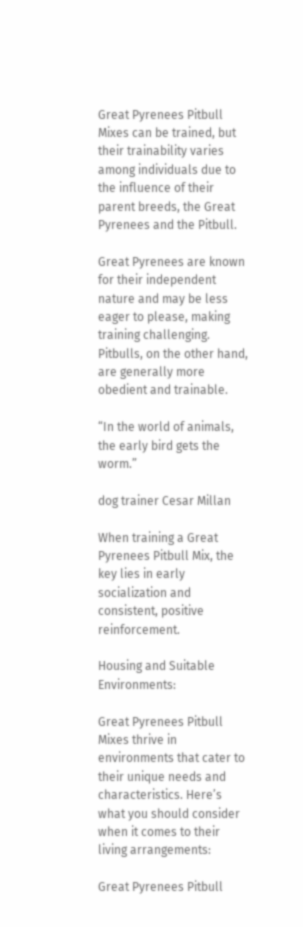Great Pyrenees Pitbull Mixes can be trained, but their trainability varies among individuals due to the influence of their parent breeds, the Great Pyrenees and the Pitbull.

Great Pyrenees are known for their independent nature and may be less eager to please, making training challenging. Pitbulls, on the other hand, are generally more obedient and trainable.

“In the world of animals, the early bird gets the worm.”

dog trainer Cesar Millan

When training a Great Pyrenees Pitbull Mix, the key lies in early socialization and consistent, positive reinforcement.

Housing and Suitable Environments:

Great Pyrenees Pitbull Mixes thrive in environments that cater to their unique needs and characteristics. Here’s what you should consider when it comes to their living arrangements:

Great Pyrenees Pitbull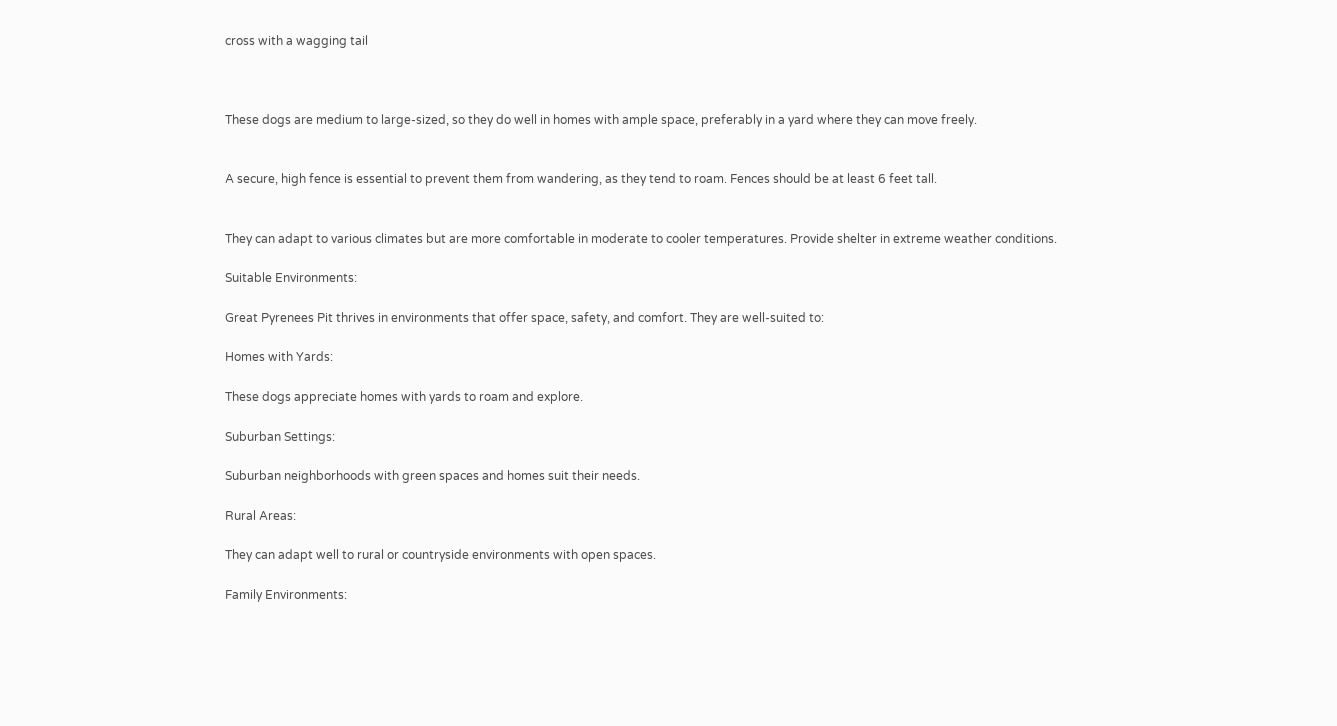cross with a wagging tail



These dogs are medium to large-sized, so they do well in homes with ample space, preferably in a yard where they can move freely.


A secure, high fence is essential to prevent them from wandering, as they tend to roam. Fences should be at least 6 feet tall.


They can adapt to various climates but are more comfortable in moderate to cooler temperatures. Provide shelter in extreme weather conditions.

Suitable Environments:

Great Pyrenees Pit thrives in environments that offer space, safety, and comfort. They are well-suited to:

Homes with Yards:

These dogs appreciate homes with yards to roam and explore.

Suburban Settings:

Suburban neighborhoods with green spaces and homes suit their needs.

Rural Areas:

They can adapt well to rural or countryside environments with open spaces.

Family Environments: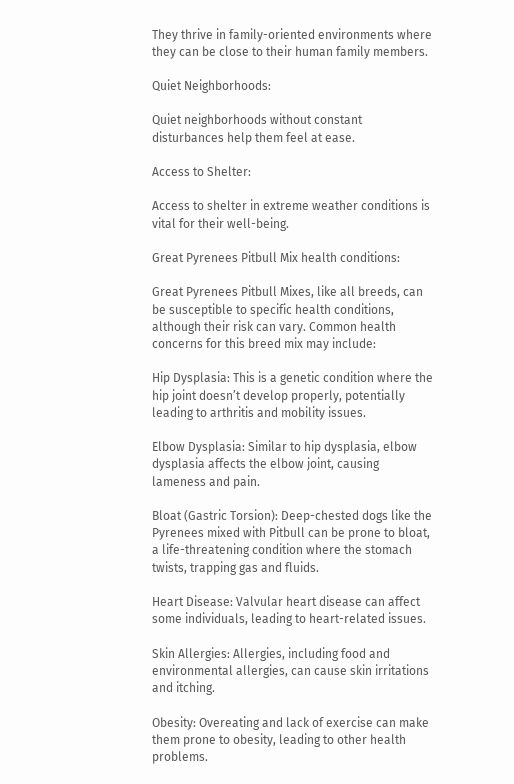They thrive in family-oriented environments where they can be close to their human family members.

Quiet Neighborhoods:

Quiet neighborhoods without constant disturbances help them feel at ease.

Access to Shelter:

Access to shelter in extreme weather conditions is vital for their well-being.

Great Pyrenees Pitbull Mix health conditions:

Great Pyrenees Pitbull Mixes, like all breeds, can be susceptible to specific health conditions, although their risk can vary. Common health concerns for this breed mix may include:

Hip Dysplasia: This is a genetic condition where the hip joint doesn’t develop properly, potentially leading to arthritis and mobility issues.

Elbow Dysplasia: Similar to hip dysplasia, elbow dysplasia affects the elbow joint, causing lameness and pain.

Bloat (Gastric Torsion): Deep-chested dogs like the Pyrenees mixed with Pitbull can be prone to bloat, a life-threatening condition where the stomach twists, trapping gas and fluids.

Heart Disease: Valvular heart disease can affect some individuals, leading to heart-related issues.

Skin Allergies: Allergies, including food and environmental allergies, can cause skin irritations and itching.

Obesity: Overeating and lack of exercise can make them prone to obesity, leading to other health problems.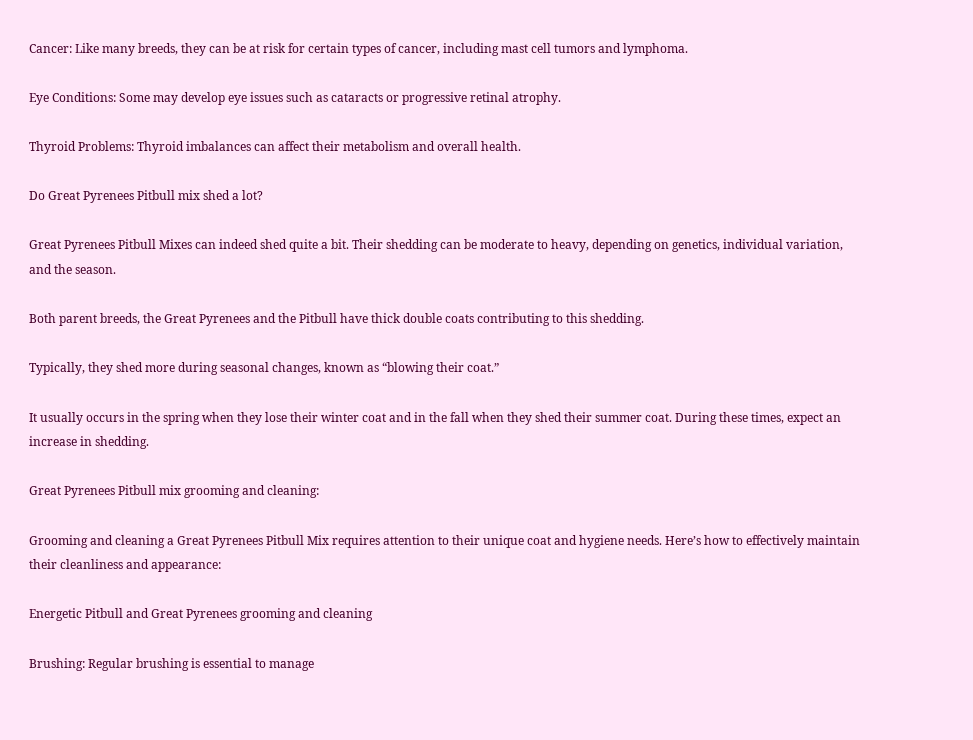Cancer: Like many breeds, they can be at risk for certain types of cancer, including mast cell tumors and lymphoma.

Eye Conditions: Some may develop eye issues such as cataracts or progressive retinal atrophy.

Thyroid Problems: Thyroid imbalances can affect their metabolism and overall health.

Do Great Pyrenees Pitbull mix shed a lot?

Great Pyrenees Pitbull Mixes can indeed shed quite a bit. Their shedding can be moderate to heavy, depending on genetics, individual variation, and the season.

Both parent breeds, the Great Pyrenees and the Pitbull have thick double coats contributing to this shedding.

Typically, they shed more during seasonal changes, known as “blowing their coat.”

It usually occurs in the spring when they lose their winter coat and in the fall when they shed their summer coat. During these times, expect an increase in shedding.

Great Pyrenees Pitbull mix grooming and cleaning:

Grooming and cleaning a Great Pyrenees Pitbull Mix requires attention to their unique coat and hygiene needs. Here’s how to effectively maintain their cleanliness and appearance:

Energetic Pitbull and Great Pyrenees grooming and cleaning

Brushing: Regular brushing is essential to manage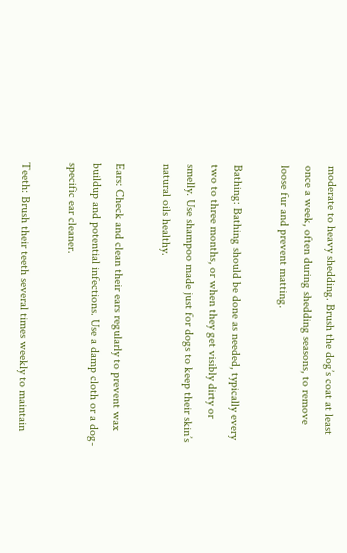moderate to heavy shedding. Brush the dog’s coat at least once a week, often during shedding seasons, to remove loose fur and prevent matting.

Bathing: Bathing should be done as needed, typically every two to three months, or when they get visibly dirty or smelly. Use shampoo made just for dogs to keep their skin’s natural oils healthy.

Ears: Check and clean their ears regularly to prevent wax buildup and potential infections. Use a damp cloth or a dog-specific ear cleaner.

Teeth: Brush their teeth several times weekly to maintain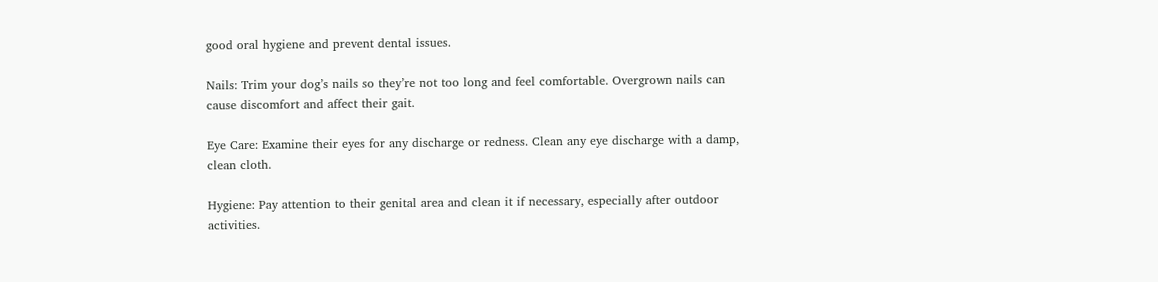good oral hygiene and prevent dental issues.

Nails: Trim your dog’s nails so they’re not too long and feel comfortable. Overgrown nails can cause discomfort and affect their gait.

Eye Care: Examine their eyes for any discharge or redness. Clean any eye discharge with a damp, clean cloth.

Hygiene: Pay attention to their genital area and clean it if necessary, especially after outdoor activities.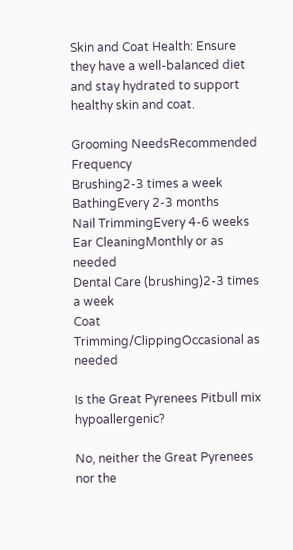Skin and Coat Health: Ensure they have a well-balanced diet and stay hydrated to support healthy skin and coat.

Grooming NeedsRecommended Frequency
Brushing2-3 times a week
BathingEvery 2-3 months
Nail TrimmingEvery 4-6 weeks
Ear CleaningMonthly or as needed
Dental Care (brushing)2-3 times a week
Coat Trimming/ClippingOccasional as needed

Is the Great Pyrenees Pitbull mix hypoallergenic?

No, neither the Great Pyrenees nor the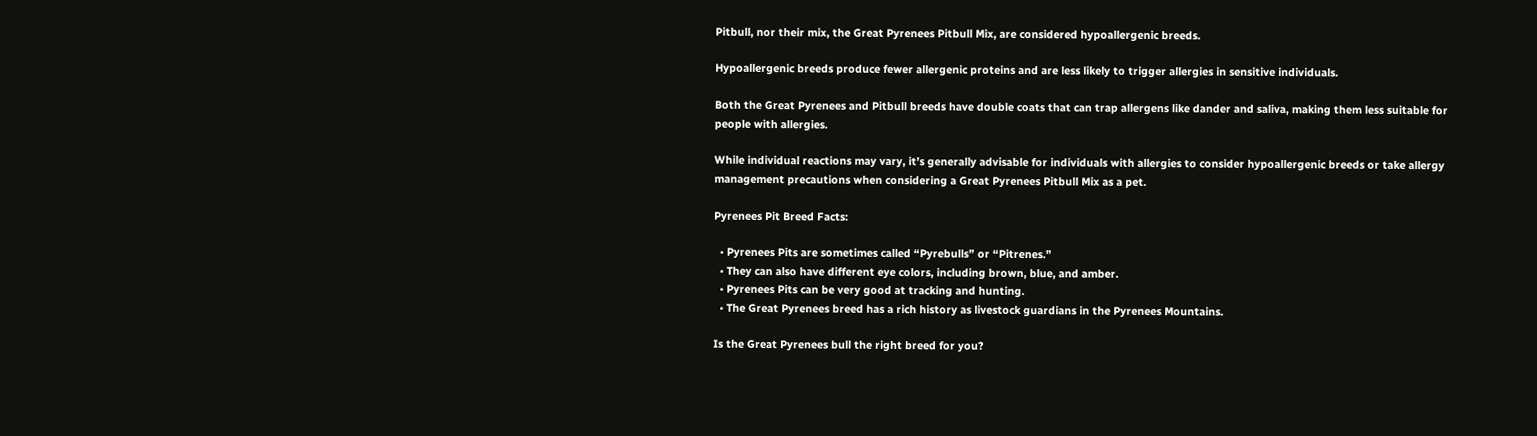Pitbull, nor their mix, the Great Pyrenees Pitbull Mix, are considered hypoallergenic breeds.

Hypoallergenic breeds produce fewer allergenic proteins and are less likely to trigger allergies in sensitive individuals.

Both the Great Pyrenees and Pitbull breeds have double coats that can trap allergens like dander and saliva, making them less suitable for people with allergies.

While individual reactions may vary, it’s generally advisable for individuals with allergies to consider hypoallergenic breeds or take allergy management precautions when considering a Great Pyrenees Pitbull Mix as a pet.

Pyrenees Pit Breed Facts:

  • Pyrenees Pits are sometimes called “Pyrebulls” or “Pitrenes.”
  • They can also have different eye colors, including brown, blue, and amber.
  • Pyrenees Pits can be very good at tracking and hunting.
  • The Great Pyrenees breed has a rich history as livestock guardians in the Pyrenees Mountains.

Is the Great Pyrenees bull the right breed for you?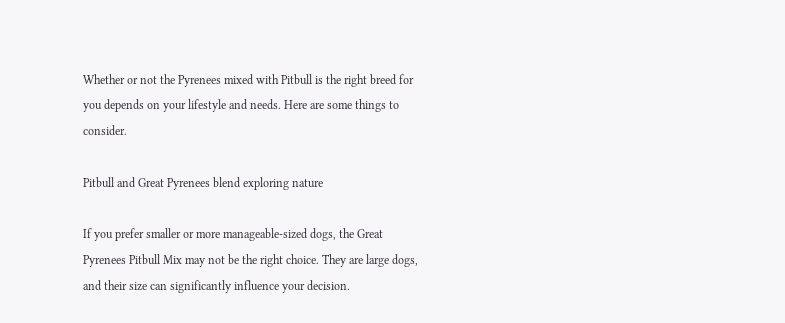Whether or not the Pyrenees mixed with Pitbull is the right breed for you depends on your lifestyle and needs. Here are some things to consider.

Pitbull and Great Pyrenees blend exploring nature

If you prefer smaller or more manageable-sized dogs, the Great Pyrenees Pitbull Mix may not be the right choice. They are large dogs, and their size can significantly influence your decision.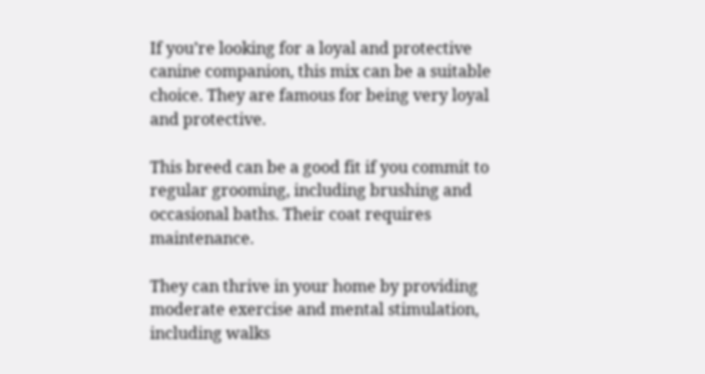If you’re looking for a loyal and protective canine companion, this mix can be a suitable choice. They are famous for being very loyal and protective.

This breed can be a good fit if you commit to regular grooming, including brushing and occasional baths. Their coat requires maintenance.

They can thrive in your home by providing moderate exercise and mental stimulation, including walks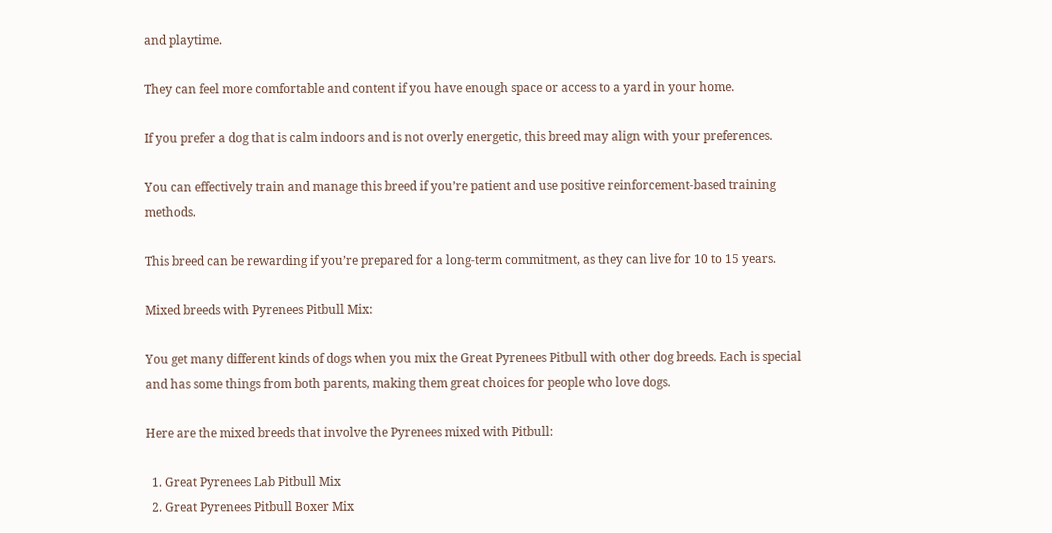and playtime.

They can feel more comfortable and content if you have enough space or access to a yard in your home.

If you prefer a dog that is calm indoors and is not overly energetic, this breed may align with your preferences.

You can effectively train and manage this breed if you’re patient and use positive reinforcement-based training methods.

This breed can be rewarding if you’re prepared for a long-term commitment, as they can live for 10 to 15 years.

Mixed breeds with Pyrenees Pitbull Mix:

You get many different kinds of dogs when you mix the Great Pyrenees Pitbull with other dog breeds. Each is special and has some things from both parents, making them great choices for people who love dogs.

Here are the mixed breeds that involve the Pyrenees mixed with Pitbull:

  1. Great Pyrenees Lab Pitbull Mix
  2. Great Pyrenees Pitbull Boxer Mix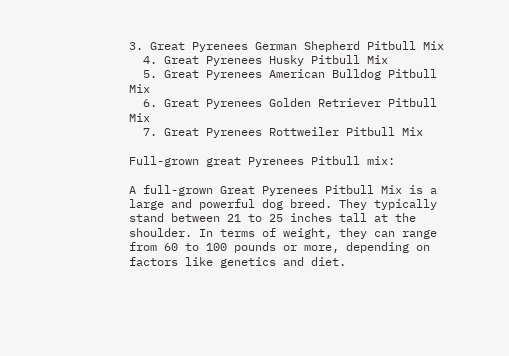3. Great Pyrenees German Shepherd Pitbull Mix
  4. Great Pyrenees Husky Pitbull Mix
  5. Great Pyrenees American Bulldog Pitbull Mix
  6. Great Pyrenees Golden Retriever Pitbull Mix
  7. Great Pyrenees Rottweiler Pitbull Mix

Full-grown great Pyrenees Pitbull mix:

A full-grown Great Pyrenees Pitbull Mix is a large and powerful dog breed. They typically stand between 21 to 25 inches tall at the shoulder. In terms of weight, they can range from 60 to 100 pounds or more, depending on factors like genetics and diet.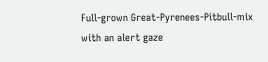Full-grown Great-Pyrenees-Pitbull-mix with an alert gaze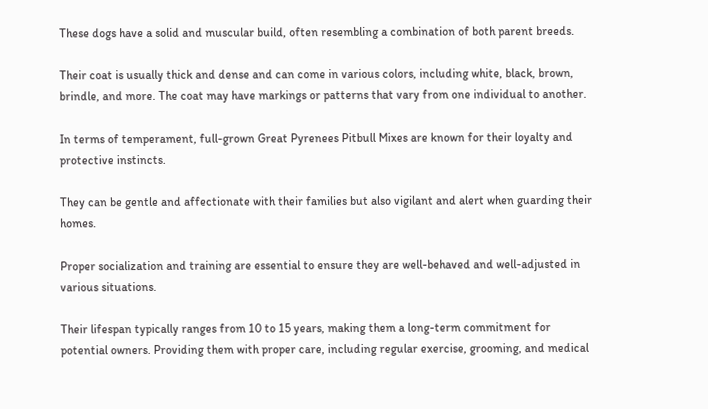These dogs have a solid and muscular build, often resembling a combination of both parent breeds.

Their coat is usually thick and dense and can come in various colors, including white, black, brown, brindle, and more. The coat may have markings or patterns that vary from one individual to another.

In terms of temperament, full-grown Great Pyrenees Pitbull Mixes are known for their loyalty and protective instincts.

They can be gentle and affectionate with their families but also vigilant and alert when guarding their homes.

Proper socialization and training are essential to ensure they are well-behaved and well-adjusted in various situations.

Their lifespan typically ranges from 10 to 15 years, making them a long-term commitment for potential owners. Providing them with proper care, including regular exercise, grooming, and medical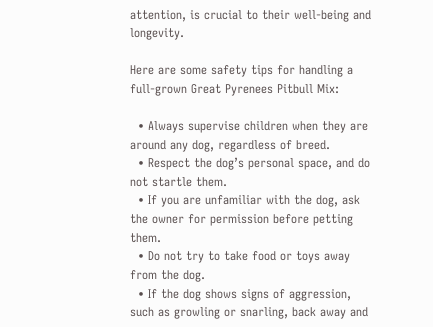attention, is crucial to their well-being and longevity.

Here are some safety tips for handling a full-grown Great Pyrenees Pitbull Mix:

  • Always supervise children when they are around any dog, regardless of breed.
  • Respect the dog’s personal space, and do not startle them.
  • If you are unfamiliar with the dog, ask the owner for permission before petting them.
  • Do not try to take food or toys away from the dog.
  • If the dog shows signs of aggression, such as growling or snarling, back away and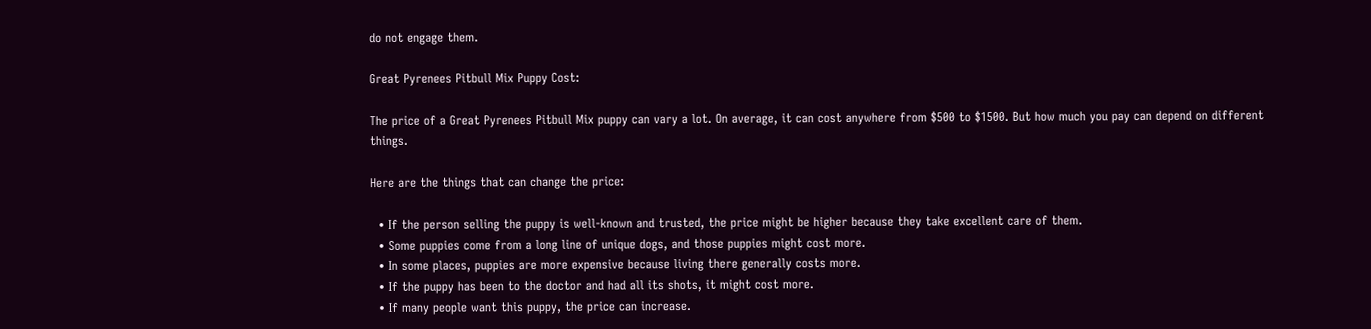do not engage them.

Great Pyrenees Pitbull Mix Puppy Cost:

The price of a Great Pyrenees Pitbull Mix puppy can vary a lot. On average, it can cost anywhere from $500 to $1500. But how much you pay can depend on different things.

Here are the things that can change the price:

  • If the person selling the puppy is well-known and trusted, the price might be higher because they take excellent care of them.
  • Some puppies come from a long line of unique dogs, and those puppies might cost more.
  • In some places, puppies are more expensive because living there generally costs more.
  • If the puppy has been to the doctor and had all its shots, it might cost more.
  • If many people want this puppy, the price can increase.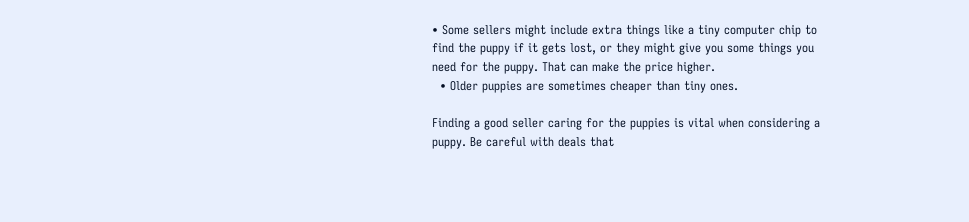• Some sellers might include extra things like a tiny computer chip to find the puppy if it gets lost, or they might give you some things you need for the puppy. That can make the price higher.
  • Older puppies are sometimes cheaper than tiny ones.

Finding a good seller caring for the puppies is vital when considering a puppy. Be careful with deals that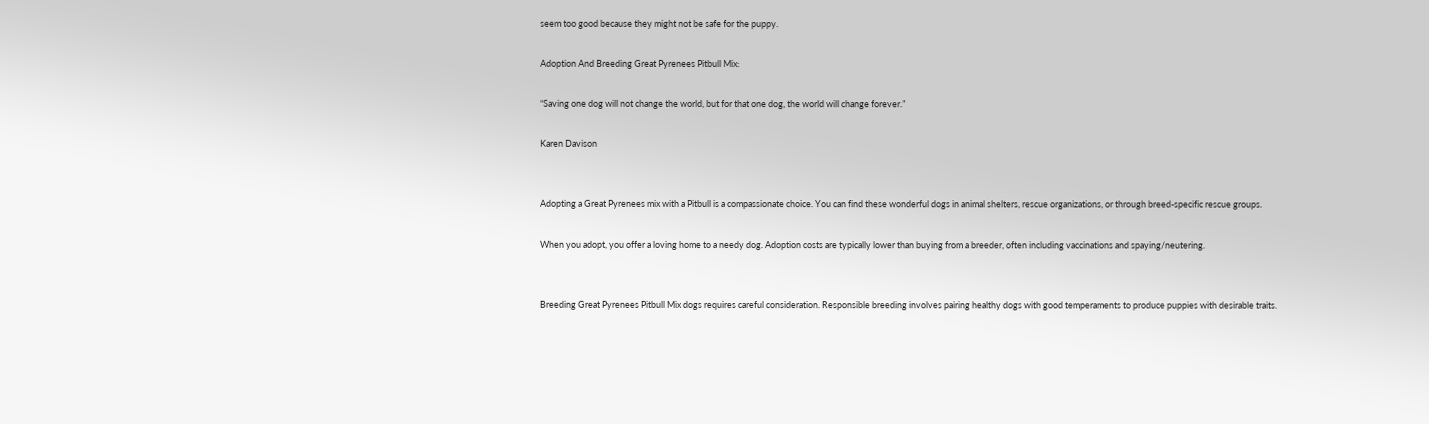seem too good because they might not be safe for the puppy.

Adoption And Breeding Great Pyrenees Pitbull Mix:

“Saving one dog will not change the world, but for that one dog, the world will change forever.”

Karen Davison


Adopting a Great Pyrenees mix with a Pitbull is a compassionate choice. You can find these wonderful dogs in animal shelters, rescue organizations, or through breed-specific rescue groups.

When you adopt, you offer a loving home to a needy dog. Adoption costs are typically lower than buying from a breeder, often including vaccinations and spaying/neutering.


Breeding Great Pyrenees Pitbull Mix dogs requires careful consideration. Responsible breeding involves pairing healthy dogs with good temperaments to produce puppies with desirable traits.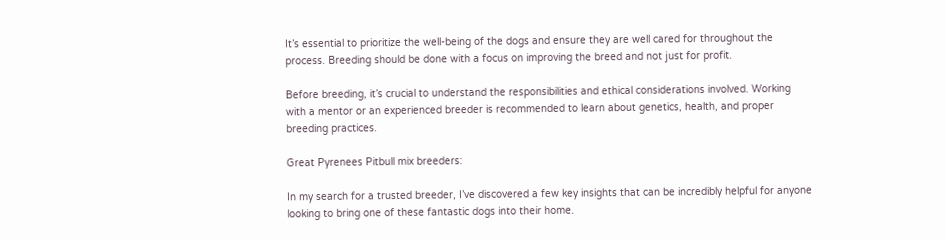It’s essential to prioritize the well-being of the dogs and ensure they are well cared for throughout the process. Breeding should be done with a focus on improving the breed and not just for profit.

Before breeding, it’s crucial to understand the responsibilities and ethical considerations involved. Working with a mentor or an experienced breeder is recommended to learn about genetics, health, and proper breeding practices.

Great Pyrenees Pitbull mix breeders:

In my search for a trusted breeder, I’ve discovered a few key insights that can be incredibly helpful for anyone looking to bring one of these fantastic dogs into their home.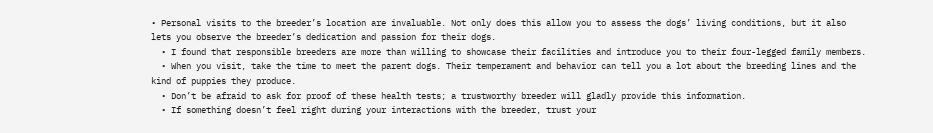• Personal visits to the breeder’s location are invaluable. Not only does this allow you to assess the dogs’ living conditions, but it also lets you observe the breeder’s dedication and passion for their dogs.
  • I found that responsible breeders are more than willing to showcase their facilities and introduce you to their four-legged family members.
  • When you visit, take the time to meet the parent dogs. Their temperament and behavior can tell you a lot about the breeding lines and the kind of puppies they produce.
  • Don’t be afraid to ask for proof of these health tests; a trustworthy breeder will gladly provide this information.
  • If something doesn’t feel right during your interactions with the breeder, trust your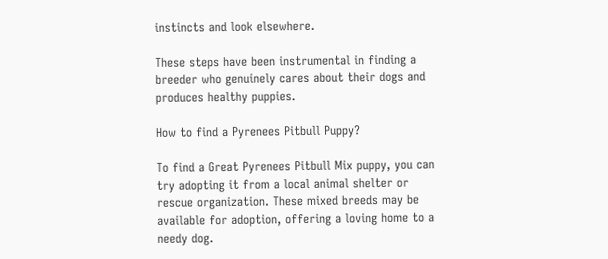instincts and look elsewhere.

These steps have been instrumental in finding a breeder who genuinely cares about their dogs and produces healthy puppies.

How to find a Pyrenees Pitbull Puppy?

To find a Great Pyrenees Pitbull Mix puppy, you can try adopting it from a local animal shelter or rescue organization. These mixed breeds may be available for adoption, offering a loving home to a needy dog.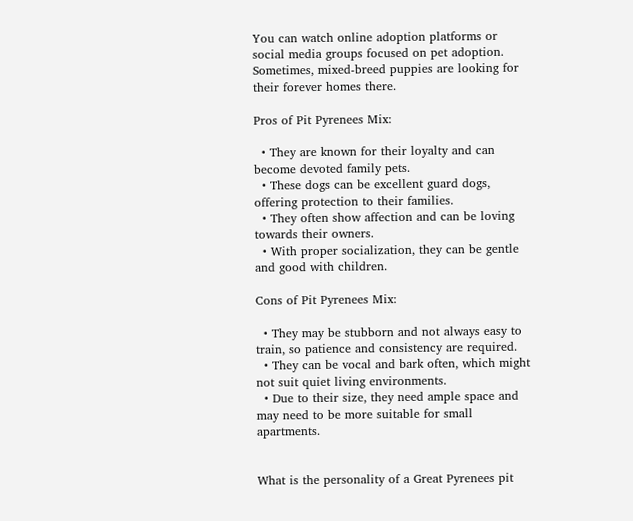You can watch online adoption platforms or social media groups focused on pet adoption. Sometimes, mixed-breed puppies are looking for their forever homes there.

Pros of Pit Pyrenees Mix:

  • They are known for their loyalty and can become devoted family pets.
  • These dogs can be excellent guard dogs, offering protection to their families.
  • They often show affection and can be loving towards their owners.
  • With proper socialization, they can be gentle and good with children.

Cons of Pit Pyrenees Mix:

  • They may be stubborn and not always easy to train, so patience and consistency are required.
  • They can be vocal and bark often, which might not suit quiet living environments.
  • Due to their size, they need ample space and may need to be more suitable for small apartments.


What is the personality of a Great Pyrenees pit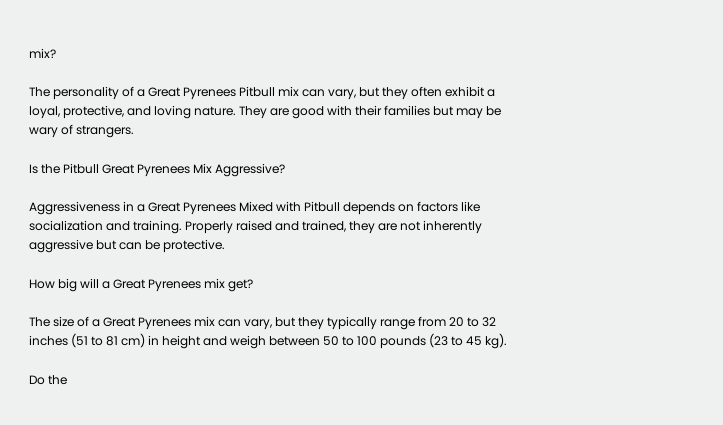mix?

The personality of a Great Pyrenees Pitbull mix can vary, but they often exhibit a loyal, protective, and loving nature. They are good with their families but may be wary of strangers.

Is the Pitbull Great Pyrenees Mix Aggressive?

Aggressiveness in a Great Pyrenees Mixed with Pitbull depends on factors like socialization and training. Properly raised and trained, they are not inherently aggressive but can be protective.

How big will a Great Pyrenees mix get?

The size of a Great Pyrenees mix can vary, but they typically range from 20 to 32 inches (51 to 81 cm) in height and weigh between 50 to 100 pounds (23 to 45 kg).

Do the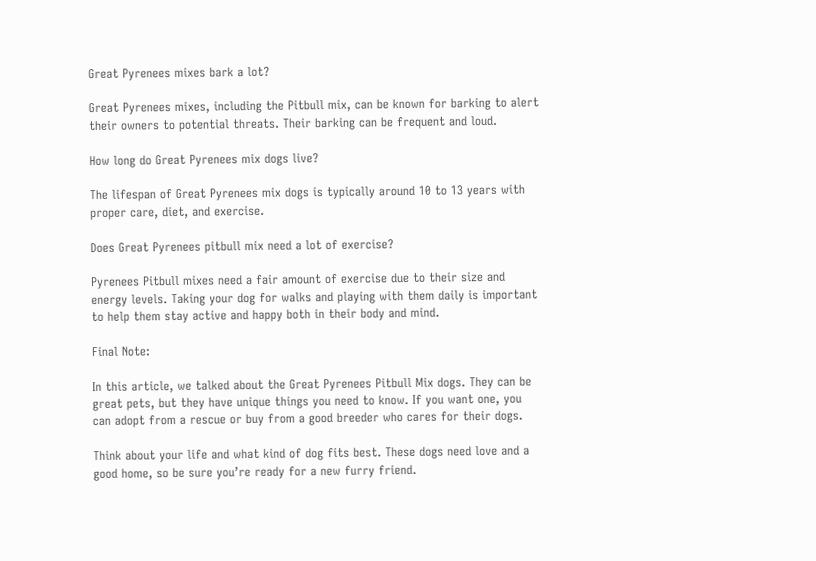Great Pyrenees mixes bark a lot?

Great Pyrenees mixes, including the Pitbull mix, can be known for barking to alert their owners to potential threats. Their barking can be frequent and loud.

How long do Great Pyrenees mix dogs live?

The lifespan of Great Pyrenees mix dogs is typically around 10 to 13 years with proper care, diet, and exercise.

Does Great Pyrenees pitbull mix need a lot of exercise?

Pyrenees Pitbull mixes need a fair amount of exercise due to their size and energy levels. Taking your dog for walks and playing with them daily is important to help them stay active and happy both in their body and mind.

Final Note:

In this article, we talked about the Great Pyrenees Pitbull Mix dogs. They can be great pets, but they have unique things you need to know. If you want one, you can adopt from a rescue or buy from a good breeder who cares for their dogs.

Think about your life and what kind of dog fits best. These dogs need love and a good home, so be sure you’re ready for a new furry friend.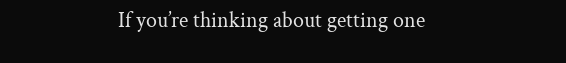If you’re thinking about getting one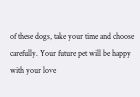of these dogs, take your time and choose carefully. Your future pet will be happy with your love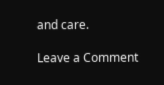and care.

Leave a Comment